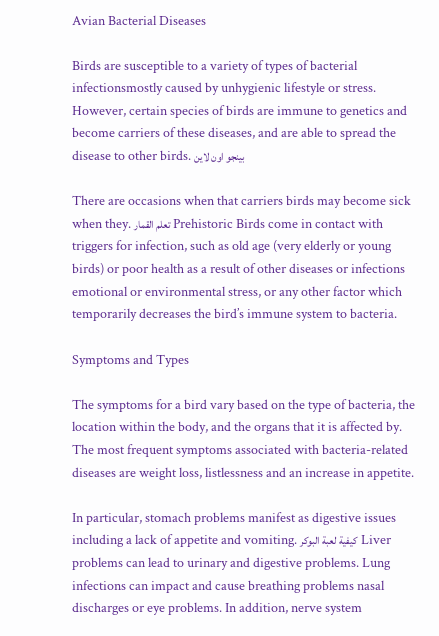Avian Bacterial Diseases

Birds are susceptible to a variety of types of bacterial infectionsmostly caused by unhygienic lifestyle or stress. However, certain species of birds are immune to genetics and become carriers of these diseases, and are able to spread the disease to other birds. بينجو اون لاين

There are occasions when that carriers birds may become sick when they. تعلم القمار Prehistoric Birds come in contact with triggers for infection, such as old age (very elderly or young birds) or poor health as a result of other diseases or infections emotional or environmental stress, or any other factor which temporarily decreases the bird’s immune system to bacteria.

Symptoms and Types

The symptoms for a bird vary based on the type of bacteria, the location within the body, and the organs that it is affected by. The most frequent symptoms associated with bacteria-related diseases are weight loss, listlessness and an increase in appetite.

In particular, stomach problems manifest as digestive issues including a lack of appetite and vomiting. كيفية لعبة البوكر  Liver problems can lead to urinary and digestive problems. Lung infections can impact and cause breathing problems nasal discharges or eye problems. In addition, nerve system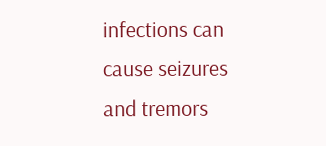infections can cause seizures and tremors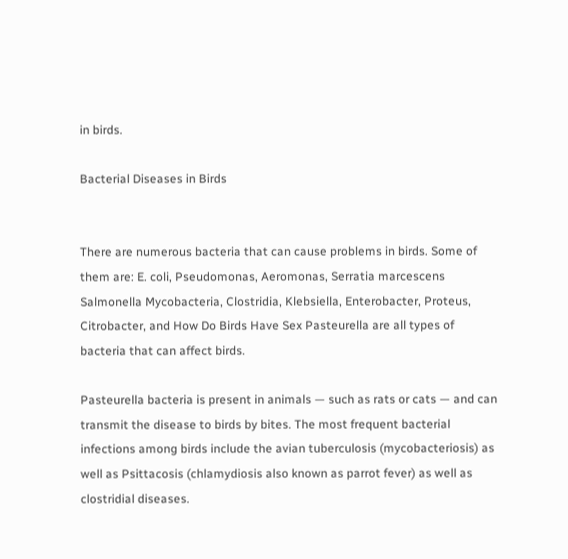in birds.

Bacterial Diseases in Birds


There are numerous bacteria that can cause problems in birds. Some of them are: E. coli, Pseudomonas, Aeromonas, Serratia marcescens Salmonella Mycobacteria, Clostridia, Klebsiella, Enterobacter, Proteus, Citrobacter, and How Do Birds Have Sex Pasteurella are all types of bacteria that can affect birds.

Pasteurella bacteria is present in animals — such as rats or cats — and can transmit the disease to birds by bites. The most frequent bacterial infections among birds include the avian tuberculosis (mycobacteriosis) as well as Psittacosis (chlamydiosis also known as parrot fever) as well as clostridial diseases.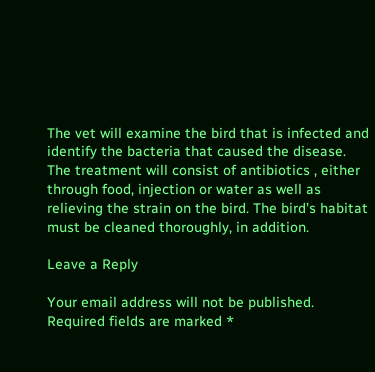The vet will examine the bird that is infected and identify the bacteria that caused the disease. The treatment will consist of antibiotics , either through food, injection or water as well as relieving the strain on the bird. The bird’s habitat must be cleaned thoroughly, in addition.

Leave a Reply

Your email address will not be published. Required fields are marked *